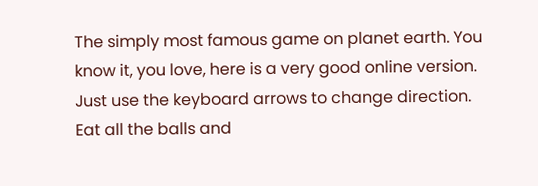The simply most famous game on planet earth. You know it, you love, here is a very good online version. Just use the keyboard arrows to change direction. Eat all the balls and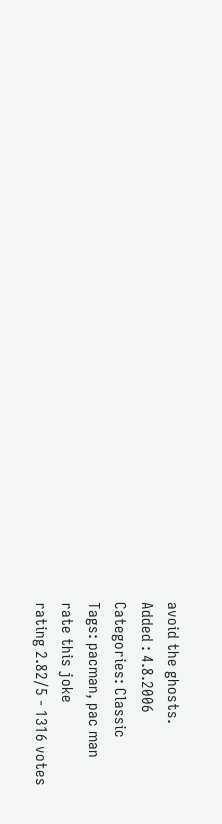avoid the ghosts.
Added : 4.8.2006
Categories: Classic
Tags: pacman, pac man
rate this joke
rating 2.82/5 - 1316 votes